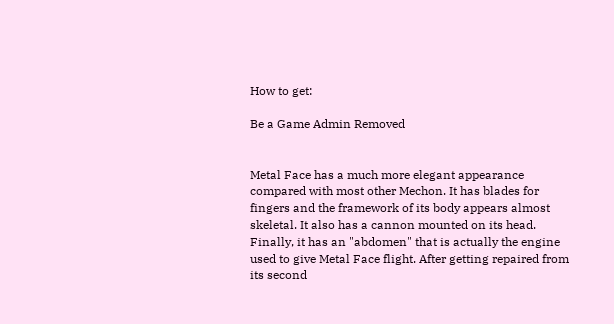How to get:

Be a Game Admin Removed


Metal Face has a much more elegant appearance compared with most other Mechon. It has blades for fingers and the framework of its body appears almost skeletal. It also has a cannon mounted on its head. Finally, it has an "abdomen" that is actually the engine used to give Metal Face flight. After getting repaired from its second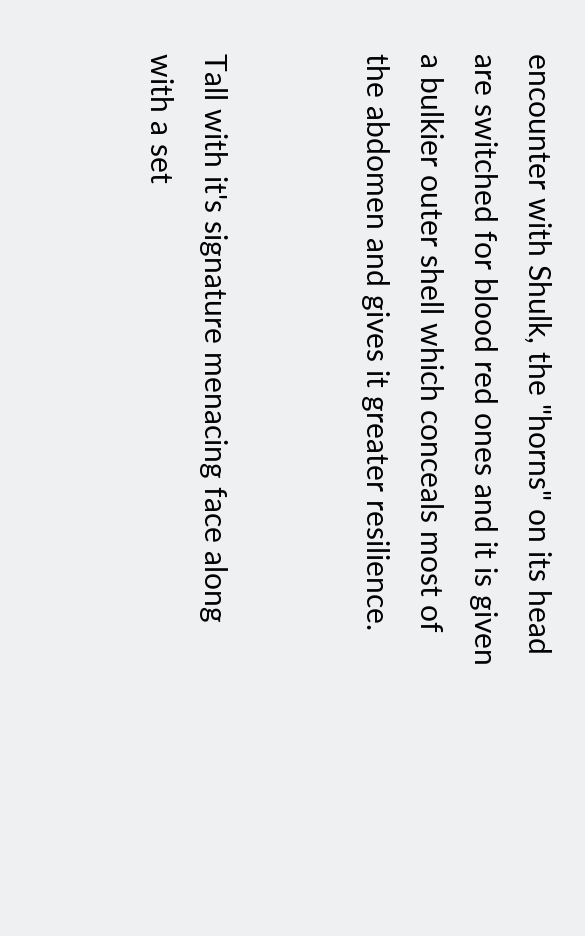encounter with Shulk, the "horns" on its head are switched for blood red ones and it is given a bulkier outer shell which conceals most of the abdomen and gives it greater resilience.


Tall with it's signature menacing face along with a set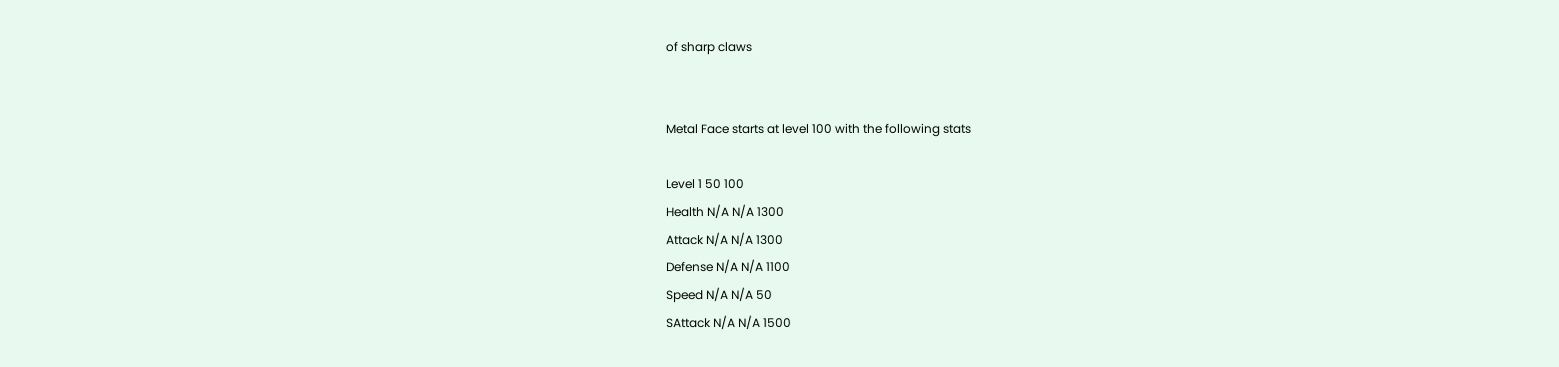of sharp claws


Metal Face starts at level 100 with the following stats

Level 1 50 100
Health N/A N/A 1300
Attack N/A N/A 1300
Defense N/A N/A 1100
Speed N/A N/A 50
SAttack N/A N/A 1500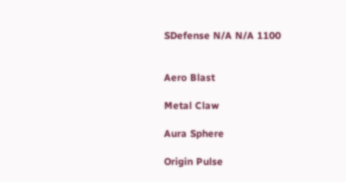SDefense N/A N/A 1100


Aero Blast

Metal Claw

Aura Sphere

Origin Pulse